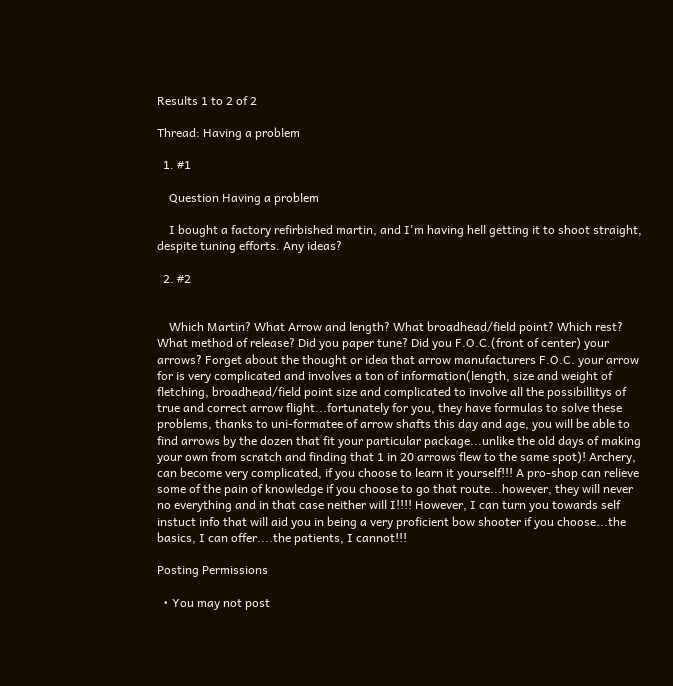Results 1 to 2 of 2

Thread: Having a problem

  1. #1

    Question Having a problem

    I bought a factory refirbished martin, and I'm having hell getting it to shoot straight, despite tuning efforts. Any ideas?

  2. #2


    Which Martin? What Arrow and length? What broadhead/field point? Which rest? What method of release? Did you paper tune? Did you F.O.C.(front of center) your arrows? Forget about the thought or idea that arrow manufacturers F.O.C. your arrow for is very complicated and involves a ton of information(length, size and weight of fletching, broadhead/field point size and complicated to involve all the possibillitys of true and correct arrow flight...fortunately for you, they have formulas to solve these problems, thanks to uni-formatee of arrow shafts this day and age, you will be able to find arrows by the dozen that fit your particular package...unlike the old days of making your own from scratch and finding that 1 in 20 arrows flew to the same spot)! Archery, can become very complicated, if you choose to learn it yourself!!! A pro-shop can relieve some of the pain of knowledge if you choose to go that route...however, they will never no everything and in that case neither will I!!!! However, I can turn you towards self instuct info that will aid you in being a very proficient bow shooter if you choose...the basics, I can offer....the patients, I cannot!!!

Posting Permissions

  • You may not post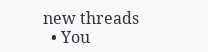new threads
  • You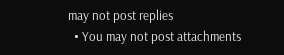may not post replies
  • You may not post attachments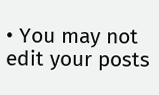• You may not edit your posts